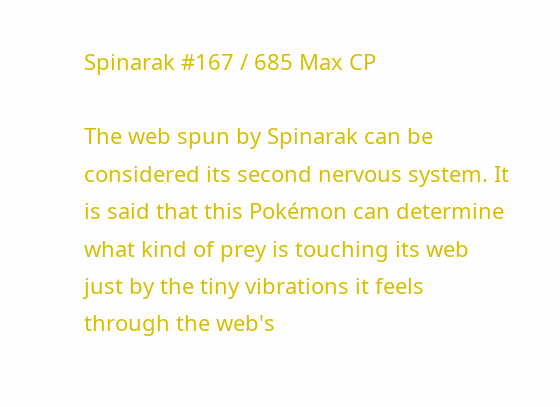Spinarak #167 / 685 Max CP

The web spun by Spinarak can be considered its second nervous system. It is said that this Pokémon can determine what kind of prey is touching its web just by the tiny vibrations it feels through the web's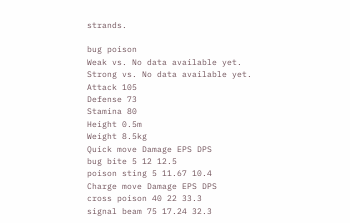strands.

bug poison
Weak vs. No data available yet.
Strong vs. No data available yet.
Attack 105
Defense 73
Stamina 80
Height 0.5m
Weight 8.5kg
Quick move Damage EPS DPS
bug bite 5 12 12.5
poison sting 5 11.67 10.4
Charge move Damage EPS DPS
cross poison 40 22 33.3
signal beam 75 17.24 32.3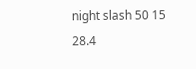night slash 50 15 28.4